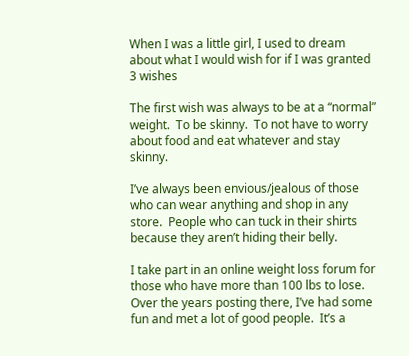When I was a little girl, I used to dream about what I would wish for if I was granted 3 wishes

The first wish was always to be at a “normal” weight.  To be skinny.  To not have to worry about food and eat whatever and stay skinny.

I’ve always been envious/jealous of those who can wear anything and shop in any store.  People who can tuck in their shirts because they aren’t hiding their belly.

I take part in an online weight loss forum for those who have more than 100 lbs to lose.  Over the years posting there, I’ve had some fun and met a lot of good people.  It’s a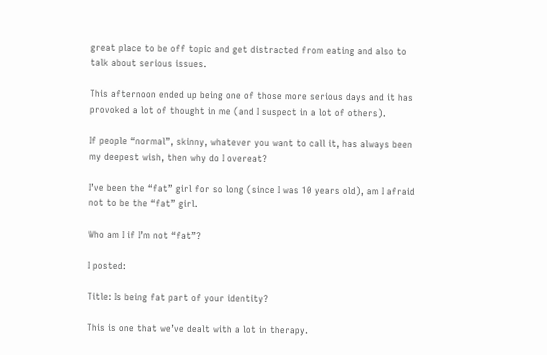great place to be off topic and get distracted from eating and also to talk about serious issues.

This afternoon ended up being one of those more serious days and it has provoked a lot of thought in me (and I suspect in a lot of others).

If people “normal”, skinny, whatever you want to call it, has always been my deepest wish, then why do I overeat?

I’ve been the “fat” girl for so long (since I was 10 years old), am I afraid not to be the “fat” girl.

Who am I if I’m not “fat”?

I posted:

Title: Is being fat part of your identity?

This is one that we’ve dealt with a lot in therapy.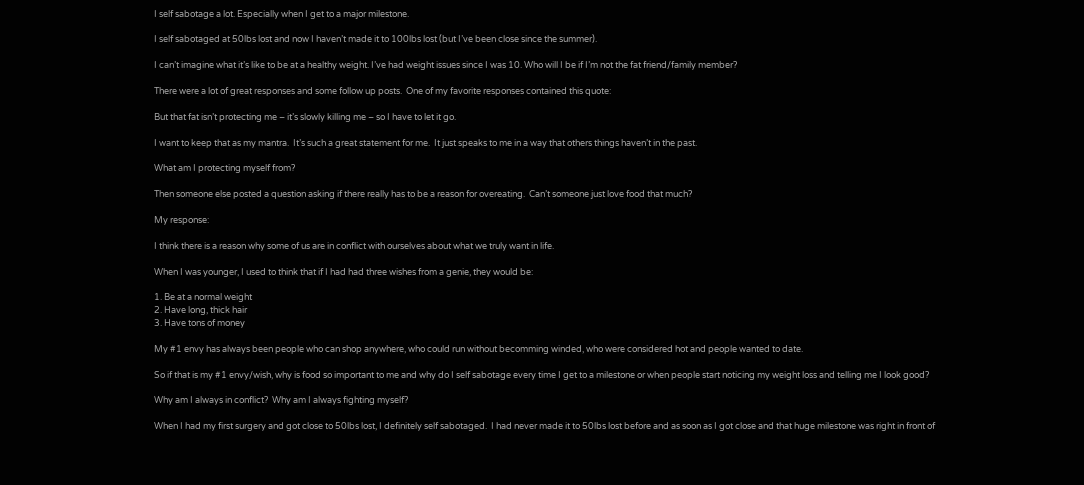I self sabotage a lot. Especially when I get to a major milestone.

I self sabotaged at 50lbs lost and now I haven’t made it to 100lbs lost (but I’ve been close since the summer).

I can’t imagine what it’s like to be at a healthy weight. I’ve had weight issues since I was 10. Who will I be if I’m not the fat friend/family member?

There were a lot of great responses and some follow up posts.  One of my favorite responses contained this quote:

But that fat isn’t protecting me – it’s slowly killing me – so I have to let it go.

I want to keep that as my mantra.  It’s such a great statement for me.  It just speaks to me in a way that others things haven’t in the past.

What am I protecting myself from?

Then someone else posted a question asking if there really has to be a reason for overeating.  Can’t someone just love food that much?

My response:

I think there is a reason why some of us are in conflict with ourselves about what we truly want in life.

When I was younger, I used to think that if I had had three wishes from a genie, they would be:

1. Be at a normal weight
2. Have long, thick hair
3. Have tons of money

My #1 envy has always been people who can shop anywhere, who could run without becomming winded, who were considered hot and people wanted to date.

So if that is my #1 envy/wish, why is food so important to me and why do I self sabotage every time I get to a milestone or when people start noticing my weight loss and telling me I look good?

Why am I always in conflict?  Why am I always fighting myself?

When I had my first surgery and got close to 50lbs lost, I definitely self sabotaged.  I had never made it to 50lbs lost before and as soon as I got close and that huge milestone was right in front of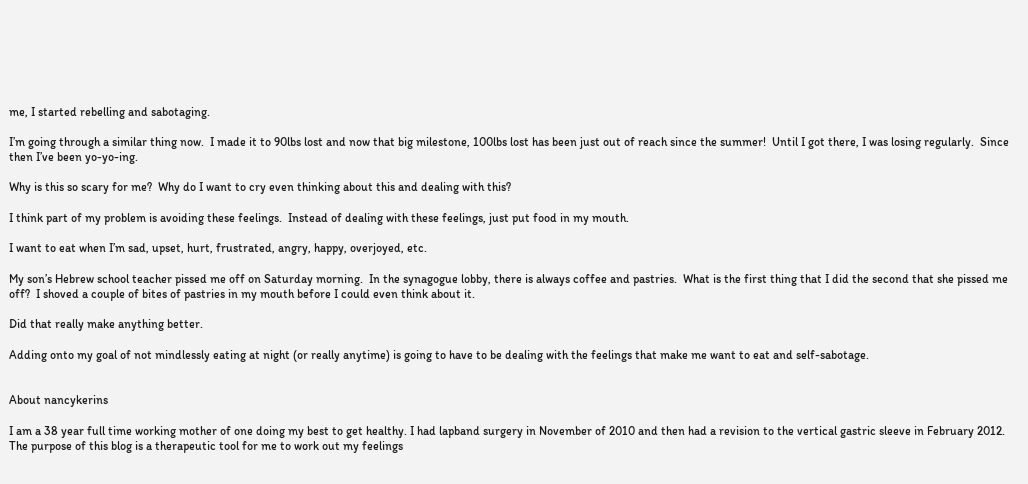me, I started rebelling and sabotaging.

I’m going through a similar thing now.  I made it to 90lbs lost and now that big milestone, 100lbs lost has been just out of reach since the summer!  Until I got there, I was losing regularly.  Since then I’ve been yo-yo-ing.

Why is this so scary for me?  Why do I want to cry even thinking about this and dealing with this?

I think part of my problem is avoiding these feelings.  Instead of dealing with these feelings, just put food in my mouth.

I want to eat when I’m sad, upset, hurt, frustrated, angry, happy, overjoyed, etc.

My son’s Hebrew school teacher pissed me off on Saturday morning.  In the synagogue lobby, there is always coffee and pastries.  What is the first thing that I did the second that she pissed me off?  I shoved a couple of bites of pastries in my mouth before I could even think about it.

Did that really make anything better.

Adding onto my goal of not mindlessly eating at night (or really anytime) is going to have to be dealing with the feelings that make me want to eat and self-sabotage.


About nancykerins

I am a 38 year full time working mother of one doing my best to get healthy. I had lapband surgery in November of 2010 and then had a revision to the vertical gastric sleeve in February 2012. The purpose of this blog is a therapeutic tool for me to work out my feelings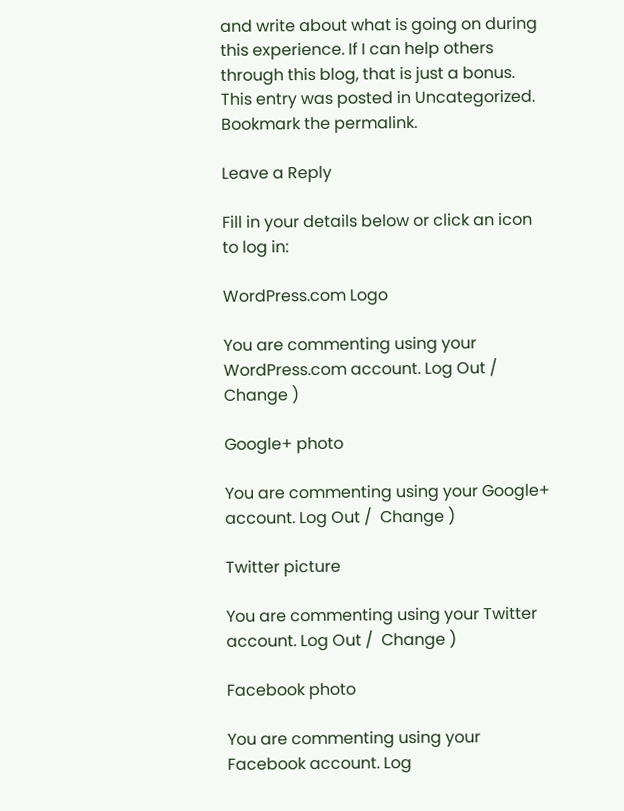and write about what is going on during this experience. If I can help others through this blog, that is just a bonus.
This entry was posted in Uncategorized. Bookmark the permalink.

Leave a Reply

Fill in your details below or click an icon to log in:

WordPress.com Logo

You are commenting using your WordPress.com account. Log Out /  Change )

Google+ photo

You are commenting using your Google+ account. Log Out /  Change )

Twitter picture

You are commenting using your Twitter account. Log Out /  Change )

Facebook photo

You are commenting using your Facebook account. Log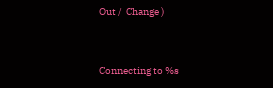Out /  Change )


Connecting to %s